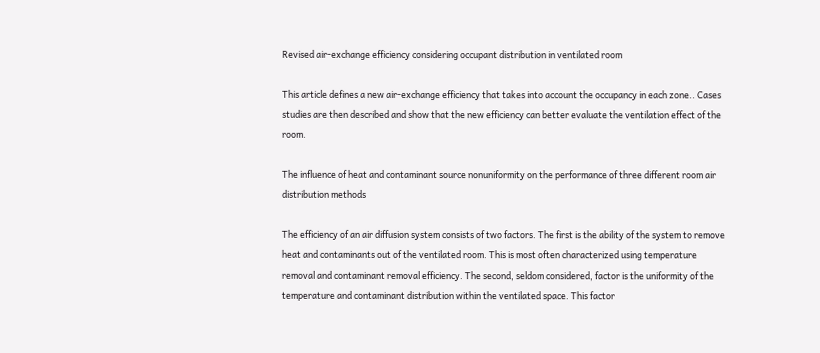Revised air-exchange efficiency considering occupant distribution in ventilated room

This article defines a new air-exchange efficiency that takes into account the occupancy in each zone.. Cases studies are then described and show that the new efficiency can better evaluate the ventilation effect of the room.

The influence of heat and contaminant source nonuniformity on the performance of three different room air distribution methods

The efficiency of an air diffusion system consists of two factors. The first is the ability of the system to remove heat and contaminants out of the ventilated room. This is most often characterized using temperature removal and contaminant removal efficiency. The second, seldom considered, factor is the uniformity of the temperature and contaminant distribution within the ventilated space. This factor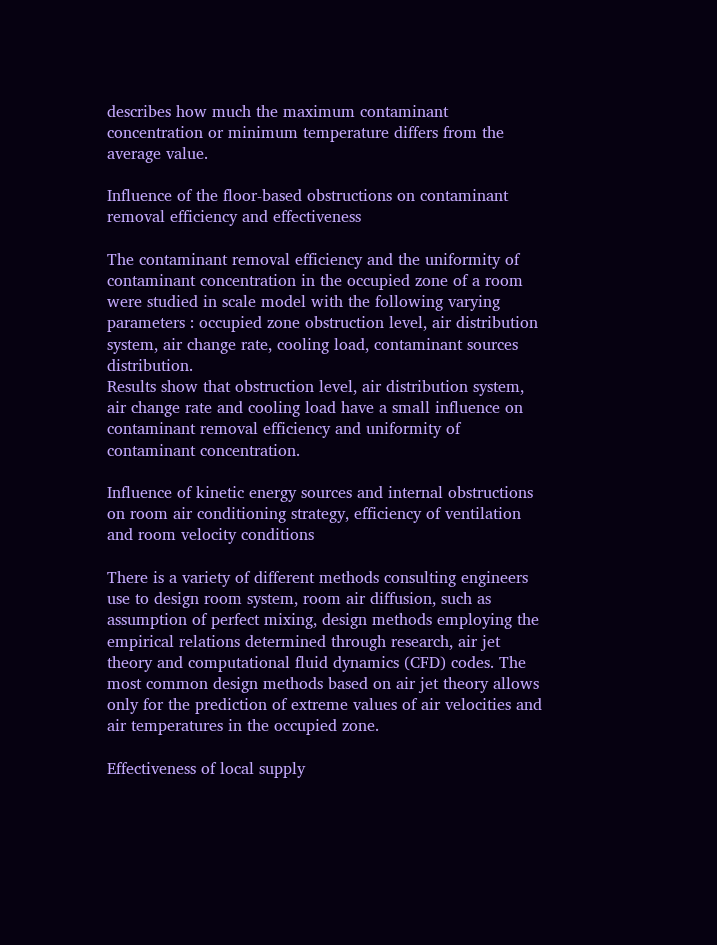describes how much the maximum contaminant concentration or minimum temperature differs from the average value.

Influence of the floor-based obstructions on contaminant removal efficiency and effectiveness

The contaminant removal efficiency and the uniformity of contaminant concentration in the occupied zone of a room were studied in scale model with the following varying parameters : occupied zone obstruction level, air distribution system, air change rate, cooling load, contaminant sources distribution.
Results show that obstruction level, air distribution system, air change rate and cooling load have a small influence on contaminant removal efficiency and uniformity of contaminant concentration.

Influence of kinetic energy sources and internal obstructions on room air conditioning strategy, efficiency of ventilation and room velocity conditions

There is a variety of different methods consulting engineers use to design room system, room air diffusion, such as assumption of perfect mixing, design methods employing the empirical relations determined through research, air jet theory and computational fluid dynamics (CFD) codes. The most common design methods based on air jet theory allows only for the prediction of extreme values of air velocities and air temperatures in the occupied zone.

Effectiveness of local supply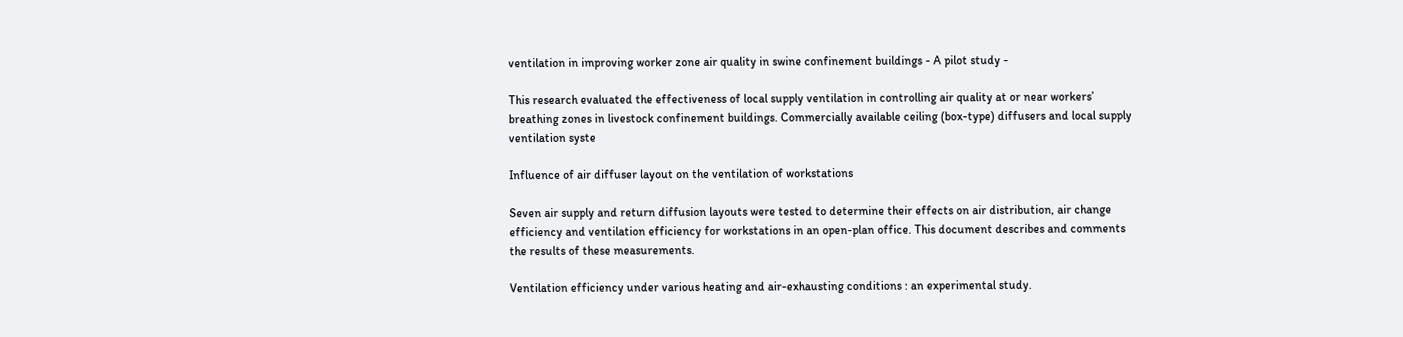ventilation in improving worker zone air quality in swine confinement buildings - A pilot study -

This research evaluated the effectiveness of local supply ventilation in controlling air quality at or near workers’ breathing zones in livestock confinement buildings. Commercially available ceiling (box-type) diffusers and local supply ventilation syste

Influence of air diffuser layout on the ventilation of workstations

Seven air supply and return diffusion layouts were tested to determine their effects on air distribution, air change efficiency and ventilation efficiency for workstations in an open-plan office. This document describes and comments the results of these measurements.

Ventilation efficiency under various heating and air-exhausting conditions : an experimental study.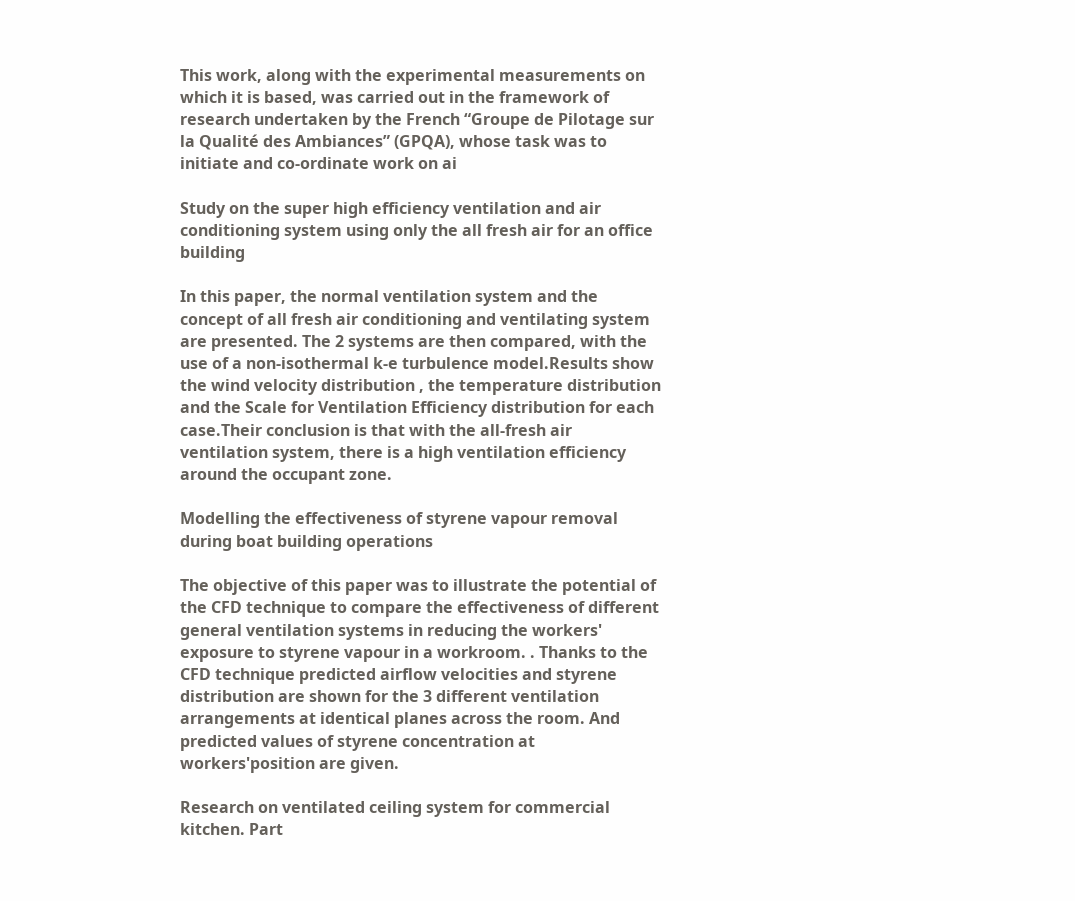This work, along with the experimental measurements on which it is based, was carried out in the framework of research undertaken by the French “Groupe de Pilotage sur la Qualité des Ambiances” (GPQA), whose task was to initiate and co-ordinate work on ai

Study on the super high efficiency ventilation and air conditioning system using only the all fresh air for an office building

In this paper, the normal ventilation system and the concept of all fresh air conditioning and ventilating system are presented. The 2 systems are then compared, with the use of a non-isothermal k-e turbulence model.Results show the wind velocity distribution , the temperature distribution and the Scale for Ventilation Efficiency distribution for each case.Their conclusion is that with the all-fresh air ventilation system, there is a high ventilation efficiency around the occupant zone.

Modelling the effectiveness of styrene vapour removal during boat building operations

The objective of this paper was to illustrate the potential of the CFD technique to compare the effectiveness of different general ventilation systems in reducing the workers' exposure to styrene vapour in a workroom. . Thanks to the CFD technique predicted airflow velocities and styrene distribution are shown for the 3 different ventilation arrangements at identical planes across the room. And predicted values of styrene concentration at workers'position are given.

Research on ventilated ceiling system for commercial kitchen. Part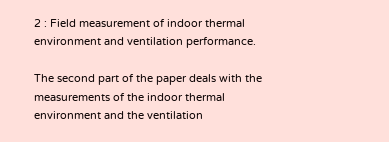2 : Field measurement of indoor thermal environment and ventilation performance.

The second part of the paper deals with the measurements of the indoor thermal environment and the ventilation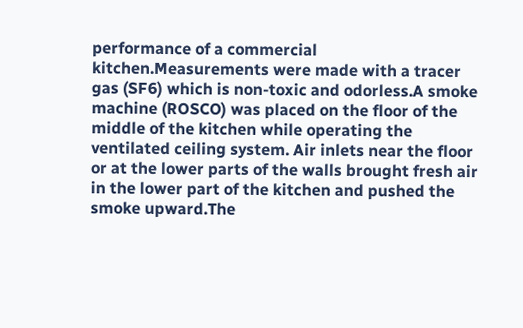performance of a commercial kitchen.Measurements were made with a tracer gas (SF6) which is non-toxic and odorless.A smoke machine (ROSCO) was placed on the floor of the middle of the kitchen while operating the ventilated ceiling system. Air inlets near the floor or at the lower parts of the walls brought fresh air in the lower part of the kitchen and pushed the smoke upward.The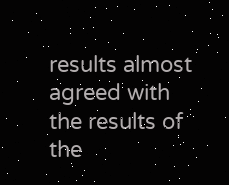results almost agreed with the results of the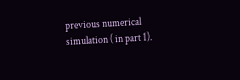previous numerical simulation ( in part 1).